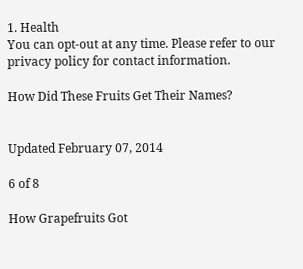1. Health
You can opt-out at any time. Please refer to our privacy policy for contact information.

How Did These Fruits Get Their Names?


Updated February 07, 2014

6 of 8

How Grapefruits Got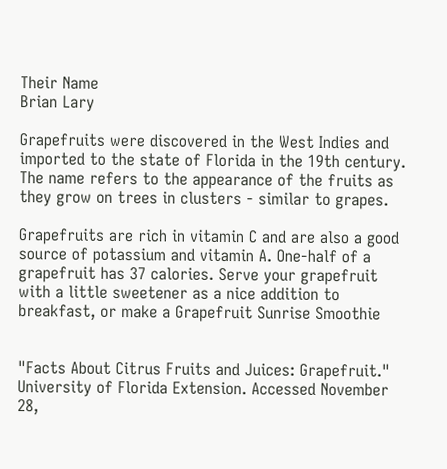Their Name
Brian Lary

Grapefruits were discovered in the West Indies and imported to the state of Florida in the 19th century. The name refers to the appearance of the fruits as they grow on trees in clusters - similar to grapes.

Grapefruits are rich in vitamin C and are also a good source of potassium and vitamin A. One-half of a grapefruit has 37 calories. Serve your grapefruit with a little sweetener as a nice addition to breakfast, or make a Grapefruit Sunrise Smoothie


"Facts About Citrus Fruits and Juices: Grapefruit." University of Florida Extension. Accessed November 28,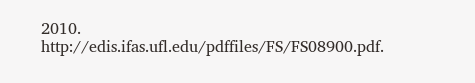2010. http://edis.ifas.ufl.edu/pdffiles/FS/FS08900.pdf.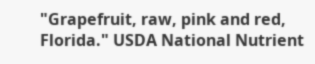"Grapefruit, raw, pink and red, Florida." USDA National Nutrient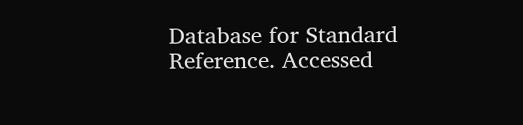Database for Standard Reference. Accessed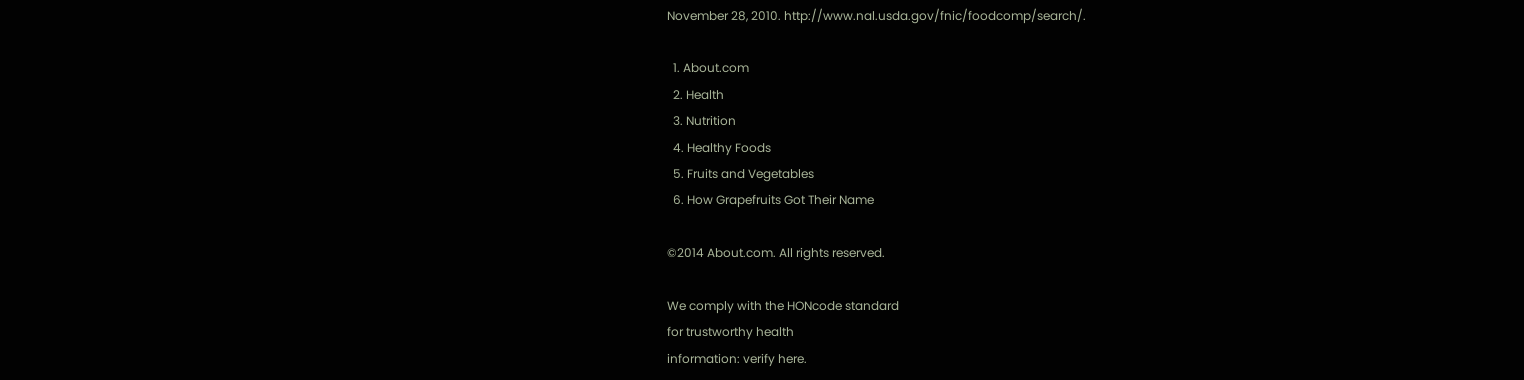November 28, 2010. http://www.nal.usda.gov/fnic/foodcomp/search/.

  1. About.com
  2. Health
  3. Nutrition
  4. Healthy Foods
  5. Fruits and Vegetables
  6. How Grapefruits Got Their Name

©2014 About.com. All rights reserved.

We comply with the HONcode standard
for trustworthy health
information: verify here.